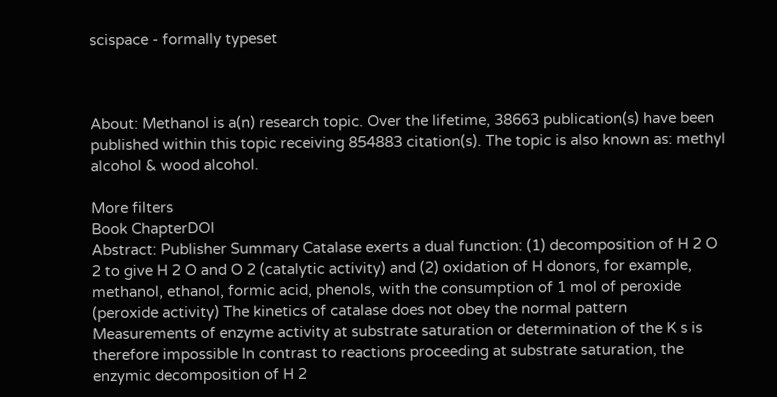scispace - formally typeset



About: Methanol is a(n) research topic. Over the lifetime, 38663 publication(s) have been published within this topic receiving 854883 citation(s). The topic is also known as: methyl alcohol & wood alcohol.

More filters
Book ChapterDOI
Abstract: Publisher Summary Catalase exerts a dual function: (1) decomposition of H 2 O 2 to give H 2 O and O 2 (catalytic activity) and (2) oxidation of H donors, for example, methanol, ethanol, formic acid, phenols, with the consumption of 1 mol of peroxide (peroxide activity) The kinetics of catalase does not obey the normal pattern Measurements of enzyme activity at substrate saturation or determination of the K s is therefore impossible In contrast to reactions proceeding at substrate saturation, the enzymic decomposition of H 2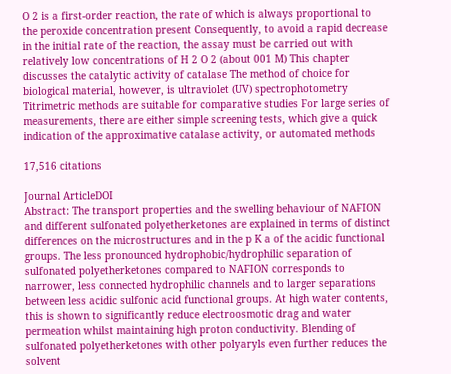O 2 is a first-order reaction, the rate of which is always proportional to the peroxide concentration present Consequently, to avoid a rapid decrease in the initial rate of the reaction, the assay must be carried out with relatively low concentrations of H 2 O 2 (about 001 M) This chapter discusses the catalytic activity of catalase The method of choice for biological material, however, is ultraviolet (UV) spectrophotometry Titrimetric methods are suitable for comparative studies For large series of measurements, there are either simple screening tests, which give a quick indication of the approximative catalase activity, or automated methods

17,516 citations

Journal ArticleDOI
Abstract: The transport properties and the swelling behaviour of NAFION and different sulfonated polyetherketones are explained in terms of distinct differences on the microstructures and in the p K a of the acidic functional groups. The less pronounced hydrophobic/hydrophilic separation of sulfonated polyetherketones compared to NAFION corresponds to narrower, less connected hydrophilic channels and to larger separations between less acidic sulfonic acid functional groups. At high water contents, this is shown to significantly reduce electroosmotic drag and water permeation whilst maintaining high proton conductivity. Blending of sulfonated polyetherketones with other polyaryls even further reduces the solvent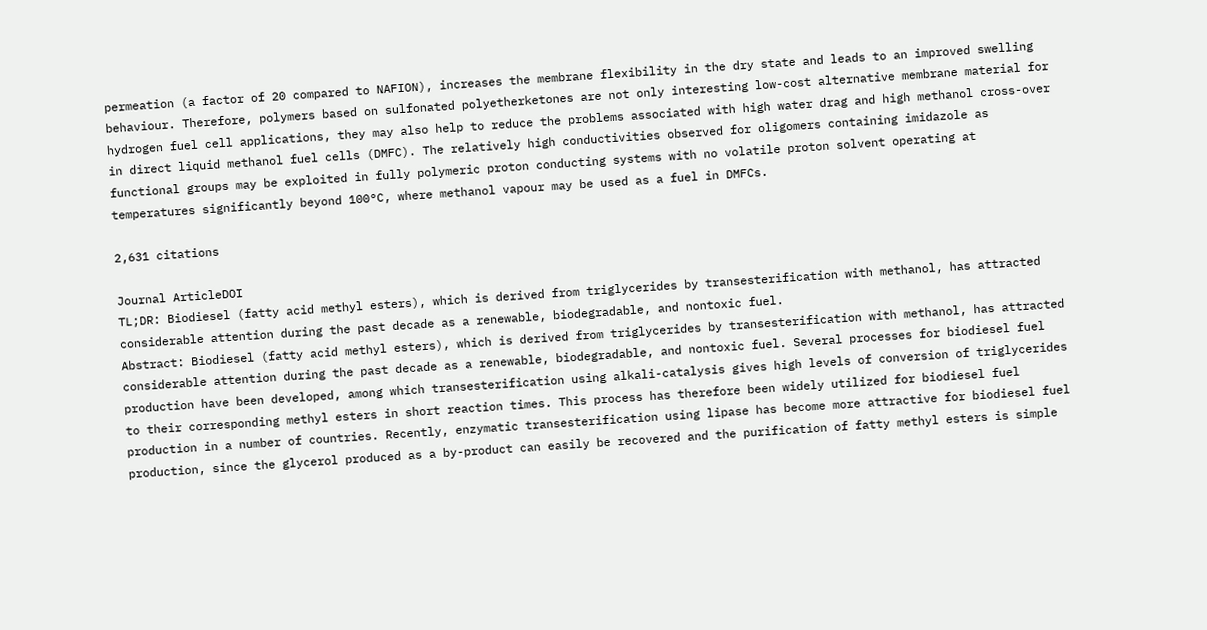permeation (a factor of 20 compared to NAFION), increases the membrane flexibility in the dry state and leads to an improved swelling behaviour. Therefore, polymers based on sulfonated polyetherketones are not only interesting low-cost alternative membrane material for hydrogen fuel cell applications, they may also help to reduce the problems associated with high water drag and high methanol cross-over in direct liquid methanol fuel cells (DMFC). The relatively high conductivities observed for oligomers containing imidazole as functional groups may be exploited in fully polymeric proton conducting systems with no volatile proton solvent operating at temperatures significantly beyond 100°C, where methanol vapour may be used as a fuel in DMFCs.

2,631 citations

Journal ArticleDOI
TL;DR: Biodiesel (fatty acid methyl esters), which is derived from triglycerides by transesterification with methanol, has attracted considerable attention during the past decade as a renewable, biodegradable, and nontoxic fuel.
Abstract: Biodiesel (fatty acid methyl esters), which is derived from triglycerides by transesterification with methanol, has attracted considerable attention during the past decade as a renewable, biodegradable, and nontoxic fuel. Several processes for biodiesel fuel production have been developed, among which transesterification using alkali-catalysis gives high levels of conversion of triglycerides to their corresponding methyl esters in short reaction times. This process has therefore been widely utilized for biodiesel fuel production in a number of countries. Recently, enzymatic transesterification using lipase has become more attractive for biodiesel fuel production, since the glycerol produced as a by-product can easily be recovered and the purification of fatty methyl esters is simple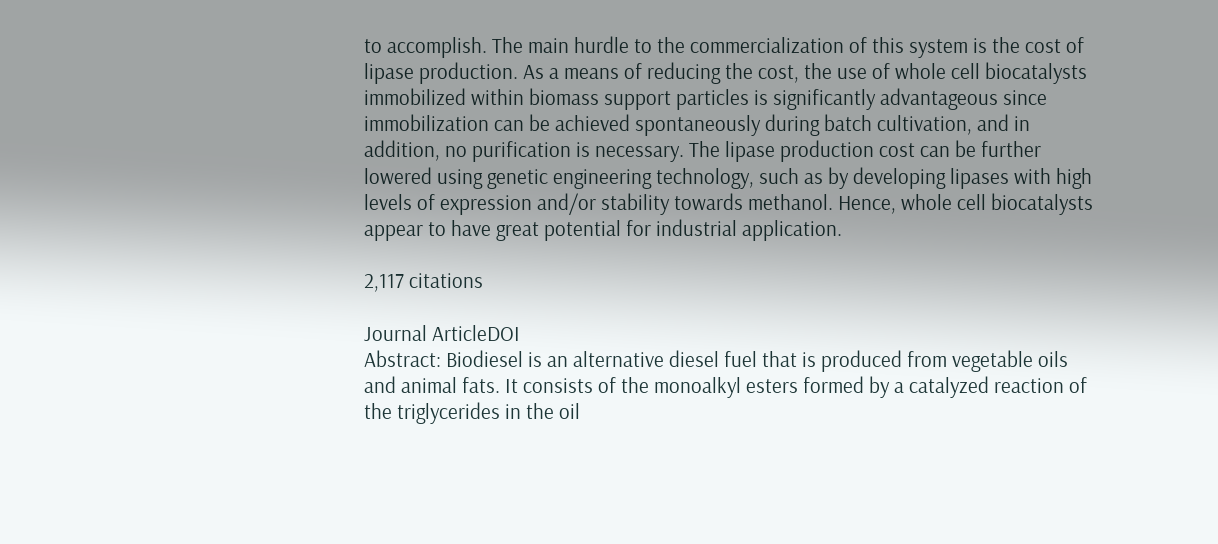to accomplish. The main hurdle to the commercialization of this system is the cost of lipase production. As a means of reducing the cost, the use of whole cell biocatalysts immobilized within biomass support particles is significantly advantageous since immobilization can be achieved spontaneously during batch cultivation, and in addition, no purification is necessary. The lipase production cost can be further lowered using genetic engineering technology, such as by developing lipases with high levels of expression and/or stability towards methanol. Hence, whole cell biocatalysts appear to have great potential for industrial application.

2,117 citations

Journal ArticleDOI
Abstract: Biodiesel is an alternative diesel fuel that is produced from vegetable oils and animal fats. It consists of the monoalkyl esters formed by a catalyzed reaction of the triglycerides in the oil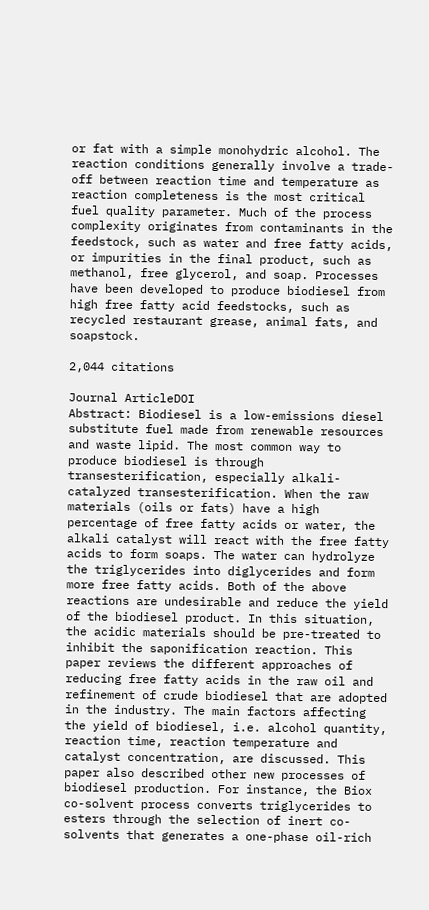or fat with a simple monohydric alcohol. The reaction conditions generally involve a trade-off between reaction time and temperature as reaction completeness is the most critical fuel quality parameter. Much of the process complexity originates from contaminants in the feedstock, such as water and free fatty acids, or impurities in the final product, such as methanol, free glycerol, and soap. Processes have been developed to produce biodiesel from high free fatty acid feedstocks, such as recycled restaurant grease, animal fats, and soapstock.

2,044 citations

Journal ArticleDOI
Abstract: Biodiesel is a low-emissions diesel substitute fuel made from renewable resources and waste lipid. The most common way to produce biodiesel is through transesterification, especially alkali-catalyzed transesterification. When the raw materials (oils or fats) have a high percentage of free fatty acids or water, the alkali catalyst will react with the free fatty acids to form soaps. The water can hydrolyze the triglycerides into diglycerides and form more free fatty acids. Both of the above reactions are undesirable and reduce the yield of the biodiesel product. In this situation, the acidic materials should be pre-treated to inhibit the saponification reaction. This paper reviews the different approaches of reducing free fatty acids in the raw oil and refinement of crude biodiesel that are adopted in the industry. The main factors affecting the yield of biodiesel, i.e. alcohol quantity, reaction time, reaction temperature and catalyst concentration, are discussed. This paper also described other new processes of biodiesel production. For instance, the Biox co-solvent process converts triglycerides to esters through the selection of inert co-solvents that generates a one-phase oil-rich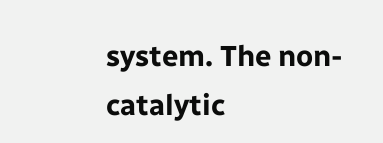system. The non-catalytic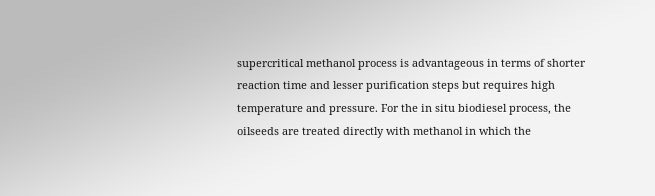supercritical methanol process is advantageous in terms of shorter reaction time and lesser purification steps but requires high temperature and pressure. For the in situ biodiesel process, the oilseeds are treated directly with methanol in which the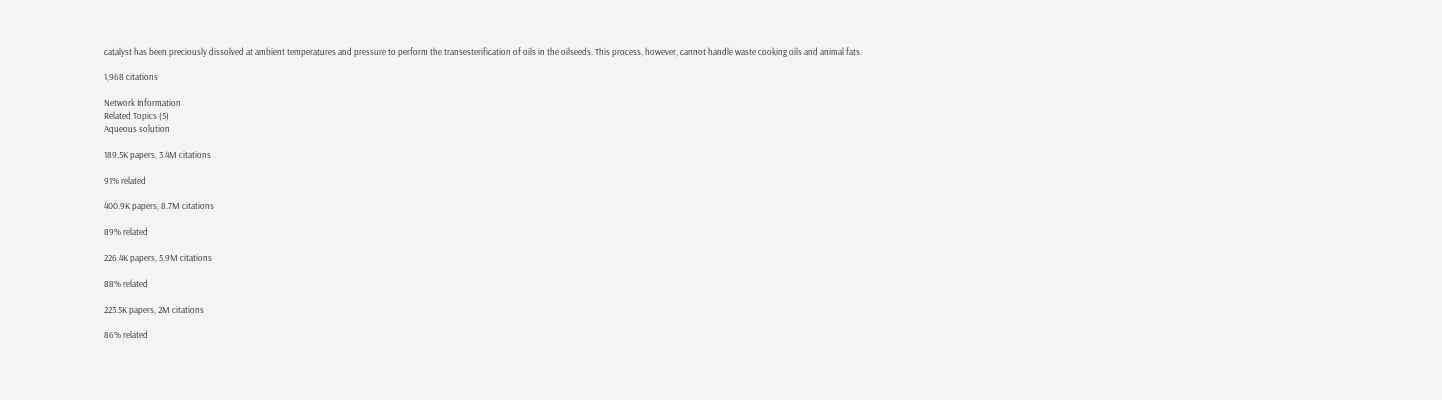catalyst has been preciously dissolved at ambient temperatures and pressure to perform the transesterification of oils in the oilseeds. This process, however, cannot handle waste cooking oils and animal fats.

1,968 citations

Network Information
Related Topics (5)
Aqueous solution

189.5K papers, 3.4M citations

91% related

400.9K papers, 8.7M citations

89% related

226.4K papers, 5.9M citations

88% related

223.5K papers, 2M citations

86% related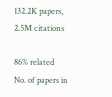132.2K papers, 2.5M citations

86% related
No. of papers in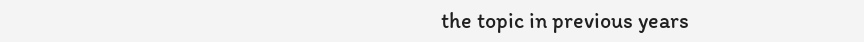the topic in previous years